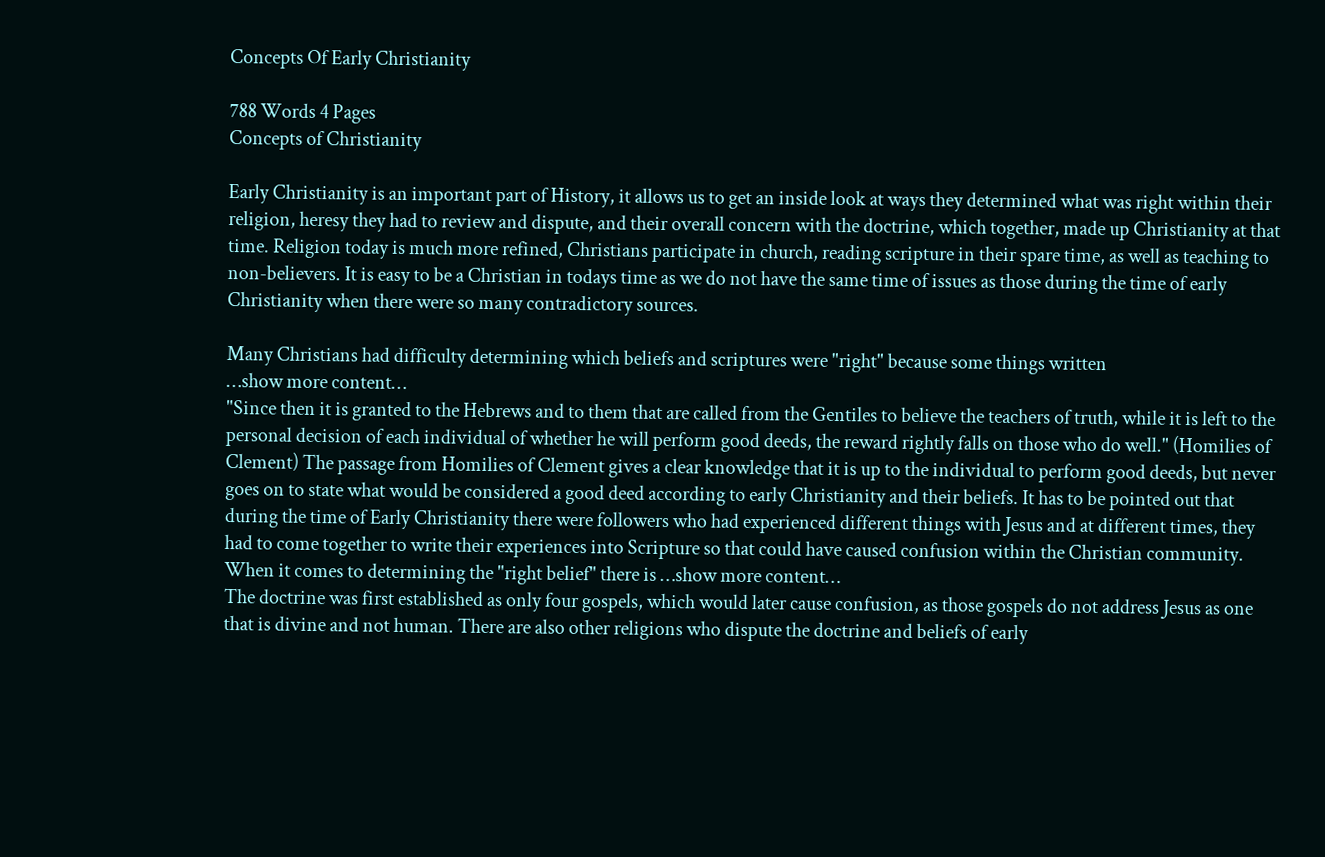Concepts Of Early Christianity

788 Words 4 Pages
Concepts of Christianity

Early Christianity is an important part of History, it allows us to get an inside look at ways they determined what was right within their religion, heresy they had to review and dispute, and their overall concern with the doctrine, which together, made up Christianity at that time. Religion today is much more refined, Christians participate in church, reading scripture in their spare time, as well as teaching to non-believers. It is easy to be a Christian in todays time as we do not have the same time of issues as those during the time of early Christianity when there were so many contradictory sources.

Many Christians had difficulty determining which beliefs and scriptures were "right" because some things written
…show more content…
"Since then it is granted to the Hebrews and to them that are called from the Gentiles to believe the teachers of truth, while it is left to the personal decision of each individual of whether he will perform good deeds, the reward rightly falls on those who do well." (Homilies of Clement) The passage from Homilies of Clement gives a clear knowledge that it is up to the individual to perform good deeds, but never goes on to state what would be considered a good deed according to early Christianity and their beliefs. It has to be pointed out that during the time of Early Christianity there were followers who had experienced different things with Jesus and at different times, they had to come together to write their experiences into Scripture so that could have caused confusion within the Christian community. When it comes to determining the "right belief" there is …show more content…
The doctrine was first established as only four gospels, which would later cause confusion, as those gospels do not address Jesus as one that is divine and not human. There are also other religions who dispute the doctrine and beliefs of early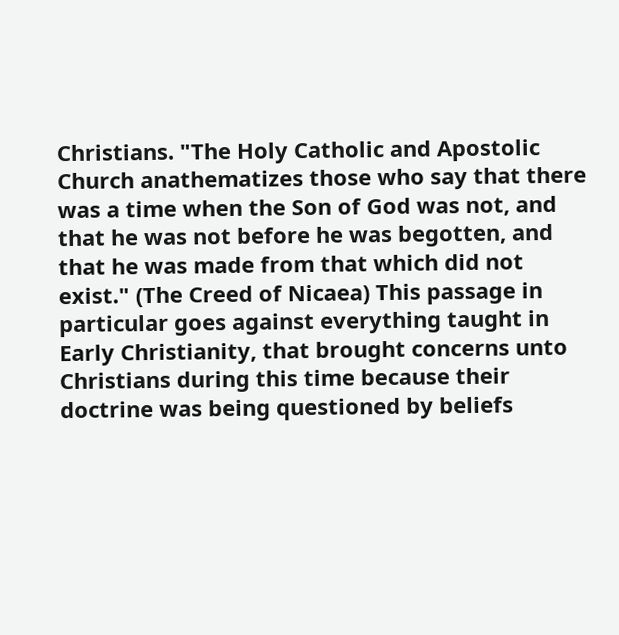Christians. "The Holy Catholic and Apostolic Church anathematizes those who say that there was a time when the Son of God was not, and that he was not before he was begotten, and that he was made from that which did not exist." (The Creed of Nicaea) This passage in particular goes against everything taught in Early Christianity, that brought concerns unto Christians during this time because their doctrine was being questioned by beliefs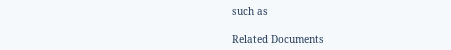such as

Related Documents